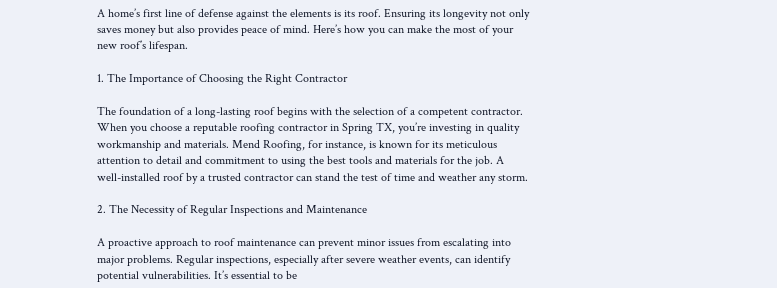A home’s first line of defense against the elements is its roof. Ensuring its longevity not only saves money but also provides peace of mind. Here’s how you can make the most of your new roof’s lifespan.

1. The Importance of Choosing the Right Contractor

The foundation of a long-lasting roof begins with the selection of a competent contractor. When you choose a reputable roofing contractor in Spring TX, you’re investing in quality workmanship and materials. Mend Roofing, for instance, is known for its meticulous attention to detail and commitment to using the best tools and materials for the job. A well-installed roof by a trusted contractor can stand the test of time and weather any storm.

2. The Necessity of Regular Inspections and Maintenance

A proactive approach to roof maintenance can prevent minor issues from escalating into major problems. Regular inspections, especially after severe weather events, can identify potential vulnerabilities. It’s essential to be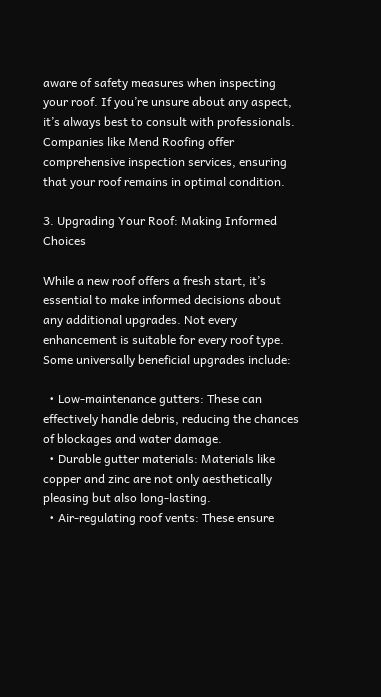aware of safety measures when inspecting your roof. If you’re unsure about any aspect, it’s always best to consult with professionals. Companies like Mend Roofing offer comprehensive inspection services, ensuring that your roof remains in optimal condition.

3. Upgrading Your Roof: Making Informed Choices

While a new roof offers a fresh start, it’s essential to make informed decisions about any additional upgrades. Not every enhancement is suitable for every roof type. Some universally beneficial upgrades include:

  • Low-maintenance gutters: These can effectively handle debris, reducing the chances of blockages and water damage.
  • Durable gutter materials: Materials like copper and zinc are not only aesthetically pleasing but also long-lasting.
  • Air-regulating roof vents: These ensure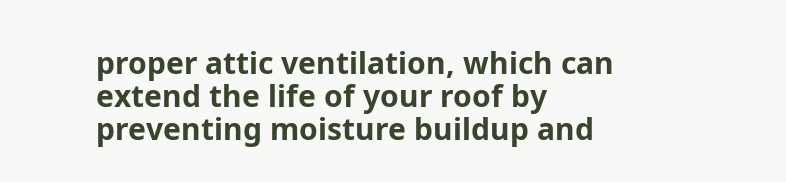proper attic ventilation, which can extend the life of your roof by preventing moisture buildup and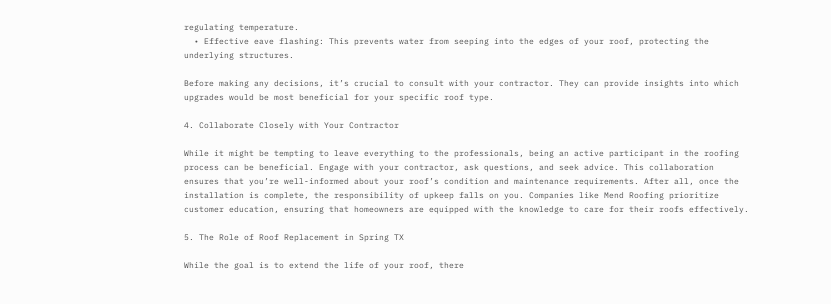regulating temperature.
  • Effective eave flashing: This prevents water from seeping into the edges of your roof, protecting the underlying structures.

Before making any decisions, it’s crucial to consult with your contractor. They can provide insights into which upgrades would be most beneficial for your specific roof type.

4. Collaborate Closely with Your Contractor

While it might be tempting to leave everything to the professionals, being an active participant in the roofing process can be beneficial. Engage with your contractor, ask questions, and seek advice. This collaboration ensures that you’re well-informed about your roof’s condition and maintenance requirements. After all, once the installation is complete, the responsibility of upkeep falls on you. Companies like Mend Roofing prioritize customer education, ensuring that homeowners are equipped with the knowledge to care for their roofs effectively.

5. The Role of Roof Replacement in Spring TX

While the goal is to extend the life of your roof, there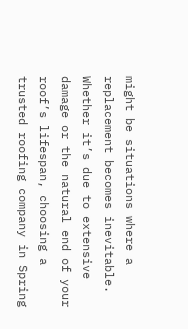might be situations where a replacement becomes inevitable. Whether it’s due to extensive damage or the natural end of your roof’s lifespan, choosing a trusted roofing company in Spring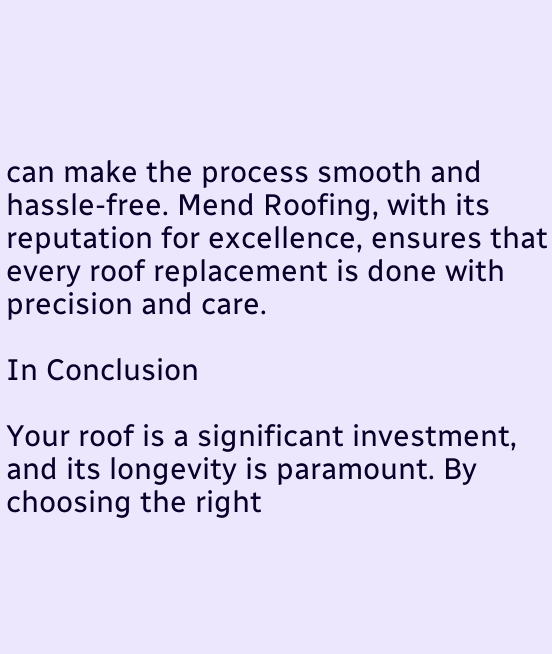can make the process smooth and hassle-free. Mend Roofing, with its reputation for excellence, ensures that every roof replacement is done with precision and care.

In Conclusion

Your roof is a significant investment, and its longevity is paramount. By choosing the right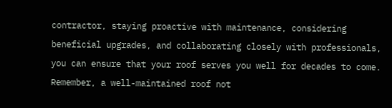contractor, staying proactive with maintenance, considering beneficial upgrades, and collaborating closely with professionals, you can ensure that your roof serves you well for decades to come. Remember, a well-maintained roof not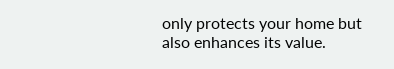only protects your home but also enhances its value.